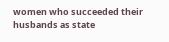women who succeeded their husbands as state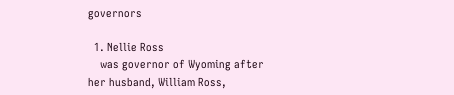governors

  1. Nellie Ross
    was governor of Wyoming after her husband, William Ross,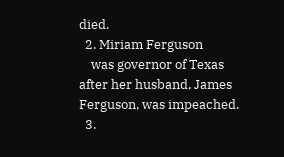died.
  2. Miriam Ferguson
    was governor of Texas after her husband, James Ferguson, was impeached.
  3.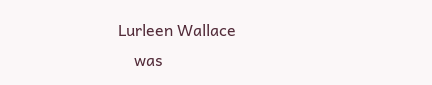Lurleen Wallace
    was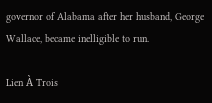governor of Alabama after her husband, George Wallace, became inelligible to run.

Lien À Trois